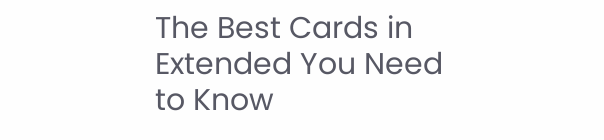The Best Cards in Extended You Need to Know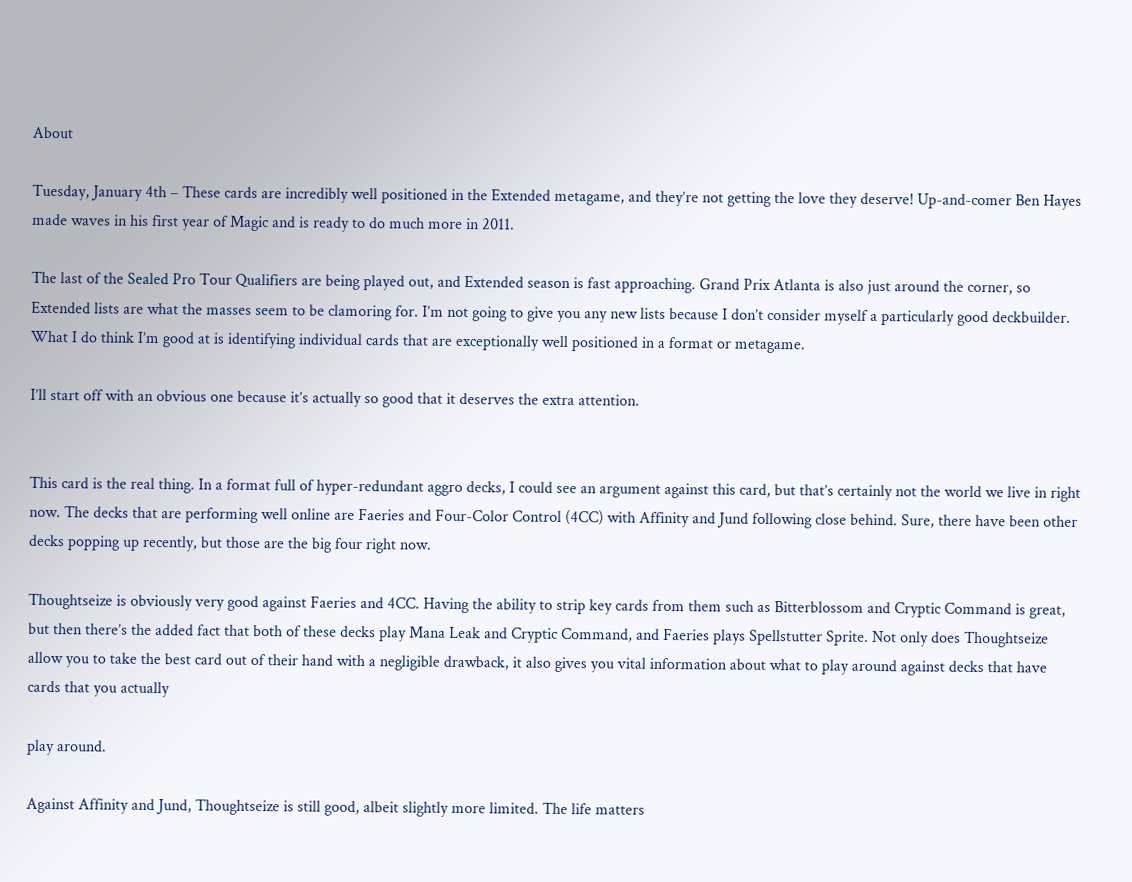About

Tuesday, January 4th – These cards are incredibly well positioned in the Extended metagame, and they’re not getting the love they deserve! Up-and-comer Ben Hayes made waves in his first year of Magic and is ready to do much more in 2011.

The last of the Sealed Pro Tour Qualifiers are being played out, and Extended season is fast approaching. Grand Prix Atlanta is also just around the corner, so Extended lists are what the masses seem to be clamoring for. I’m not going to give you any new lists because I don’t consider myself a particularly good deckbuilder. What I do think I’m good at is identifying individual cards that are exceptionally well positioned in a format or metagame.

I’ll start off with an obvious one because it’s actually so good that it deserves the extra attention.


This card is the real thing. In a format full of hyper-redundant aggro decks, I could see an argument against this card, but that’s certainly not the world we live in right now. The decks that are performing well online are Faeries and Four-Color Control (4CC) with Affinity and Jund following close behind. Sure, there have been other decks popping up recently, but those are the big four right now.

Thoughtseize is obviously very good against Faeries and 4CC. Having the ability to strip key cards from them such as Bitterblossom and Cryptic Command is great, but then there’s the added fact that both of these decks play Mana Leak and Cryptic Command, and Faeries plays Spellstutter Sprite. Not only does Thoughtseize allow you to take the best card out of their hand with a negligible drawback, it also gives you vital information about what to play around against decks that have cards that you actually

play around.

Against Affinity and Jund, Thoughtseize is still good, albeit slightly more limited. The life matters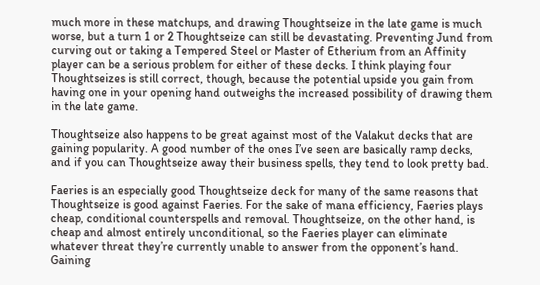much more in these matchups, and drawing Thoughtseize in the late game is much worse, but a turn 1 or 2 Thoughtseize can still be devastating. Preventing Jund from curving out or taking a Tempered Steel or Master of Etherium from an Affinity player can be a serious problem for either of these decks. I think playing four Thoughtseizes is still correct, though, because the potential upside you gain from having one in your opening hand outweighs the increased possibility of drawing them in the late game.

Thoughtseize also happens to be great against most of the Valakut decks that are gaining popularity. A good number of the ones I’ve seen are basically ramp decks, and if you can Thoughtseize away their business spells, they tend to look pretty bad.

Faeries is an especially good Thoughtseize deck for many of the same reasons that Thoughtseize is good against Faeries. For the sake of mana efficiency, Faeries plays cheap, conditional counterspells and removal. Thoughtseize, on the other hand, is cheap and almost entirely unconditional, so the Faeries player can eliminate whatever threat they’re currently unable to answer from the opponent’s hand. Gaining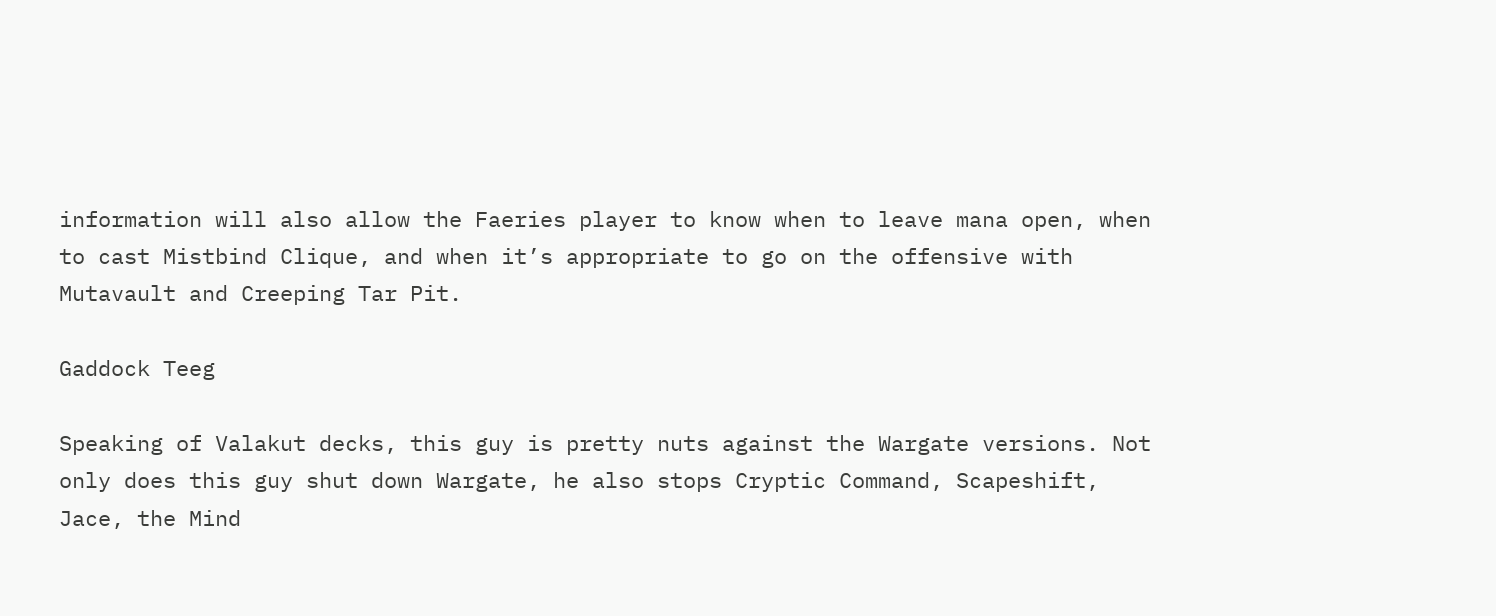information will also allow the Faeries player to know when to leave mana open, when to cast Mistbind Clique, and when it’s appropriate to go on the offensive with Mutavault and Creeping Tar Pit.

Gaddock Teeg

Speaking of Valakut decks, this guy is pretty nuts against the Wargate versions. Not only does this guy shut down Wargate, he also stops Cryptic Command, Scapeshift, Jace, the Mind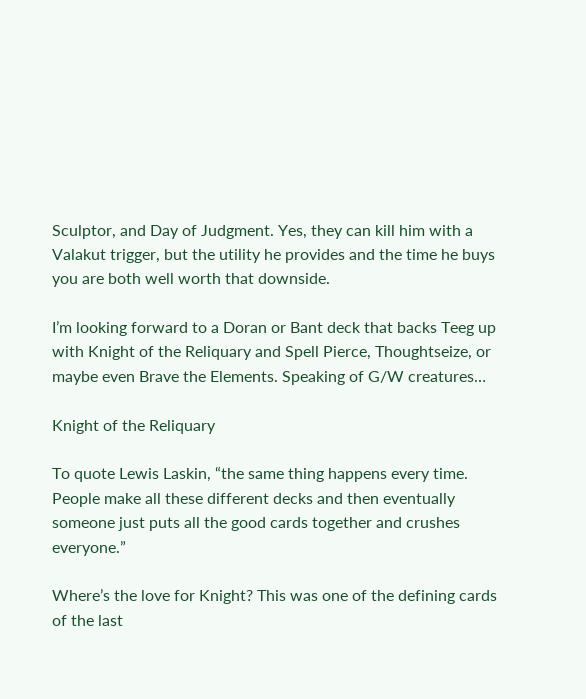Sculptor, and Day of Judgment. Yes, they can kill him with a Valakut trigger, but the utility he provides and the time he buys you are both well worth that downside.

I’m looking forward to a Doran or Bant deck that backs Teeg up with Knight of the Reliquary and Spell Pierce, Thoughtseize, or maybe even Brave the Elements. Speaking of G/W creatures…

Knight of the Reliquary

To quote Lewis Laskin, “the same thing happens every time. People make all these different decks and then eventually someone just puts all the good cards together and crushes everyone.”

Where’s the love for Knight? This was one of the defining cards of the last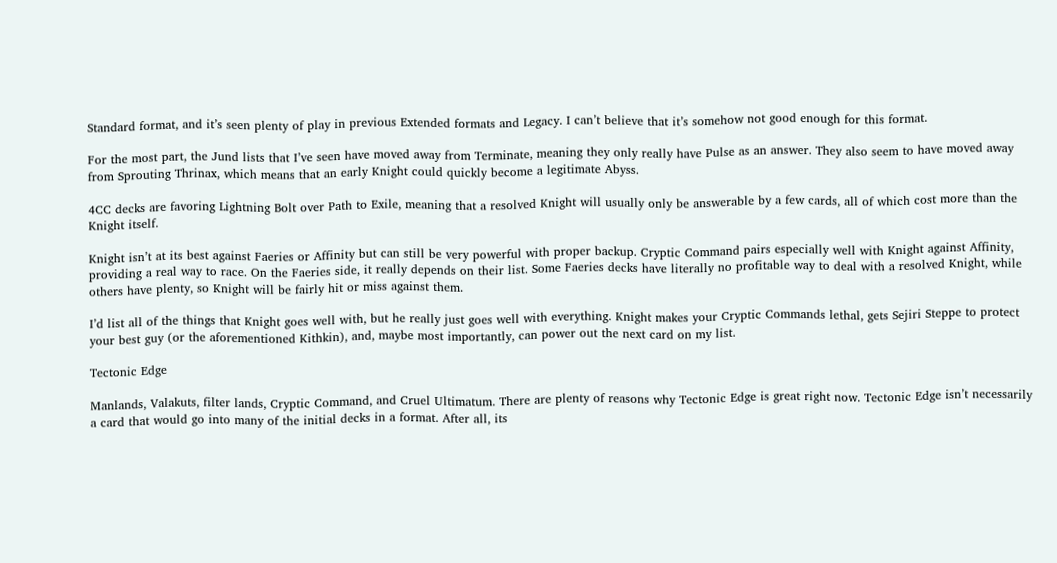Standard format, and it’s seen plenty of play in previous Extended formats and Legacy. I can’t believe that it’s somehow not good enough for this format.

For the most part, the Jund lists that I’ve seen have moved away from Terminate, meaning they only really have Pulse as an answer. They also seem to have moved away from Sprouting Thrinax, which means that an early Knight could quickly become a legitimate Abyss.

4CC decks are favoring Lightning Bolt over Path to Exile, meaning that a resolved Knight will usually only be answerable by a few cards, all of which cost more than the Knight itself.

Knight isn’t at its best against Faeries or Affinity but can still be very powerful with proper backup. Cryptic Command pairs especially well with Knight against Affinity, providing a real way to race. On the Faeries side, it really depends on their list. Some Faeries decks have literally no profitable way to deal with a resolved Knight, while others have plenty, so Knight will be fairly hit or miss against them.

I’d list all of the things that Knight goes well with, but he really just goes well with everything. Knight makes your Cryptic Commands lethal, gets Sejiri Steppe to protect your best guy (or the aforementioned Kithkin), and, maybe most importantly, can power out the next card on my list.

Tectonic Edge

Manlands, Valakuts, filter lands, Cryptic Command, and Cruel Ultimatum. There are plenty of reasons why Tectonic Edge is great right now. Tectonic Edge isn’t necessarily a card that would go into many of the initial decks in a format. After all, its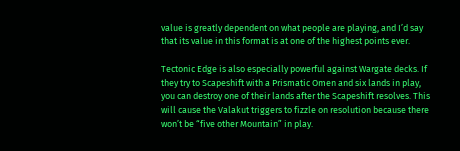value is greatly dependent on what people are playing, and I’d say that its value in this format is at one of the highest points ever.

Tectonic Edge is also especially powerful against Wargate decks. If they try to Scapeshift with a Prismatic Omen and six lands in play, you can destroy one of their lands after the Scapeshift resolves. This will cause the Valakut triggers to fizzle on resolution because there won’t be “five other Mountain” in play.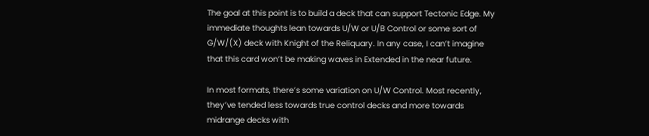The goal at this point is to build a deck that can support Tectonic Edge. My immediate thoughts lean towards U/W or U/B Control or some sort of G/W/(X) deck with Knight of the Reliquary. In any case, I can’t imagine that this card won’t be making waves in Extended in the near future.

In most formats, there’s some variation on U/W Control. Most recently, they’ve tended less towards true control decks and more towards midrange decks with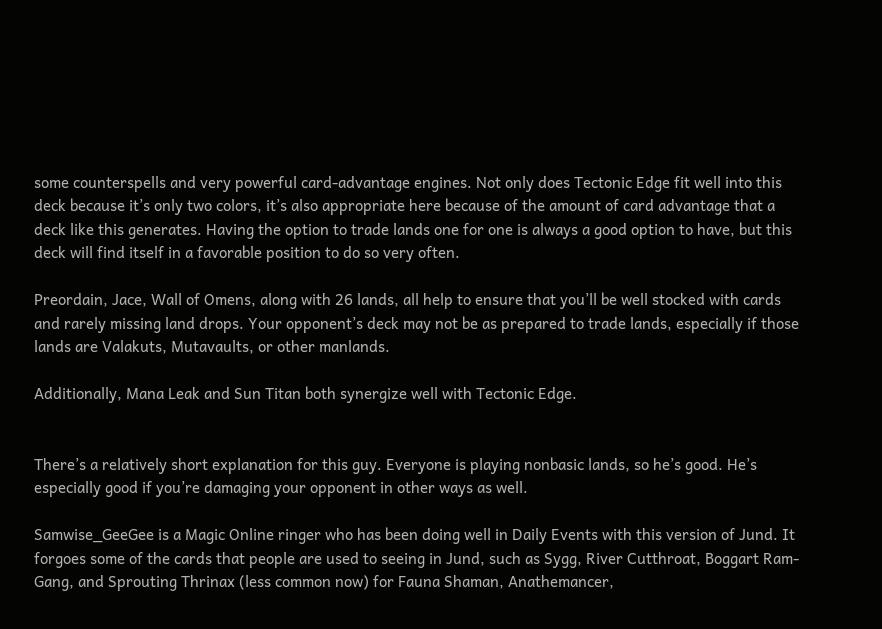some counterspells and very powerful card-advantage engines. Not only does Tectonic Edge fit well into this deck because it’s only two colors, it’s also appropriate here because of the amount of card advantage that a deck like this generates. Having the option to trade lands one for one is always a good option to have, but this deck will find itself in a favorable position to do so very often.

Preordain, Jace, Wall of Omens, along with 26 lands, all help to ensure that you’ll be well stocked with cards and rarely missing land drops. Your opponent’s deck may not be as prepared to trade lands, especially if those lands are Valakuts, Mutavaults, or other manlands.

Additionally, Mana Leak and Sun Titan both synergize well with Tectonic Edge.


There’s a relatively short explanation for this guy. Everyone is playing nonbasic lands, so he’s good. He’s especially good if you’re damaging your opponent in other ways as well.

Samwise_GeeGee is a Magic Online ringer who has been doing well in Daily Events with this version of Jund. It forgoes some of the cards that people are used to seeing in Jund, such as Sygg, River Cutthroat, Boggart Ram-Gang, and Sprouting Thrinax (less common now) for Fauna Shaman, Anathemancer,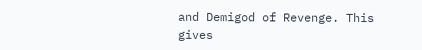and Demigod of Revenge. This gives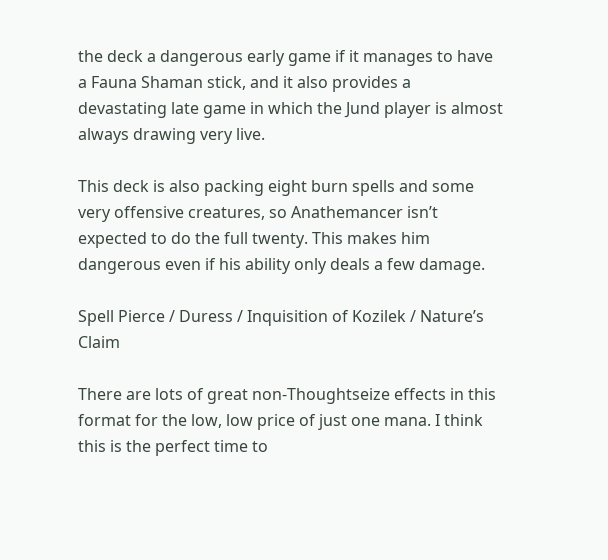the deck a dangerous early game if it manages to have a Fauna Shaman stick, and it also provides a devastating late game in which the Jund player is almost always drawing very live.

This deck is also packing eight burn spells and some very offensive creatures, so Anathemancer isn’t expected to do the full twenty. This makes him dangerous even if his ability only deals a few damage.

Spell Pierce / Duress / Inquisition of Kozilek / Nature’s Claim

There are lots of great non-Thoughtseize effects in this format for the low, low price of just one mana. I think this is the perfect time to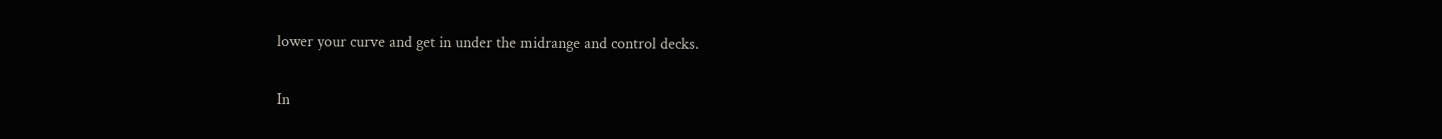lower your curve and get in under the midrange and control decks.

In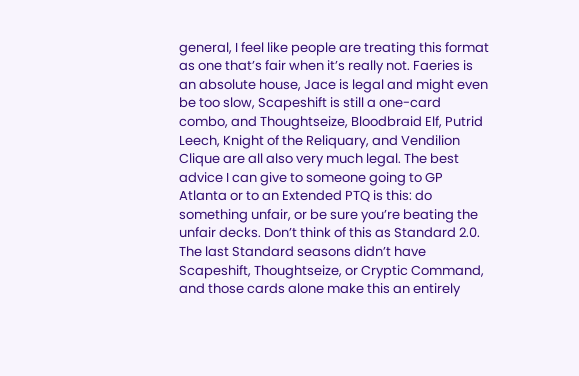general, I feel like people are treating this format as one that’s fair when it’s really not. Faeries is an absolute house, Jace is legal and might even be too slow, Scapeshift is still a one-card combo, and Thoughtseize, Bloodbraid Elf, Putrid Leech, Knight of the Reliquary, and Vendilion Clique are all also very much legal. The best advice I can give to someone going to GP Atlanta or to an Extended PTQ is this: do something unfair, or be sure you’re beating the unfair decks. Don’t think of this as Standard 2.0. The last Standard seasons didn’t have Scapeshift, Thoughtseize, or Cryptic Command, and those cards alone make this an entirely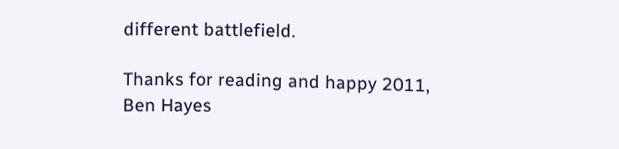different battlefield.

Thanks for reading and happy 2011,
Ben Hayes